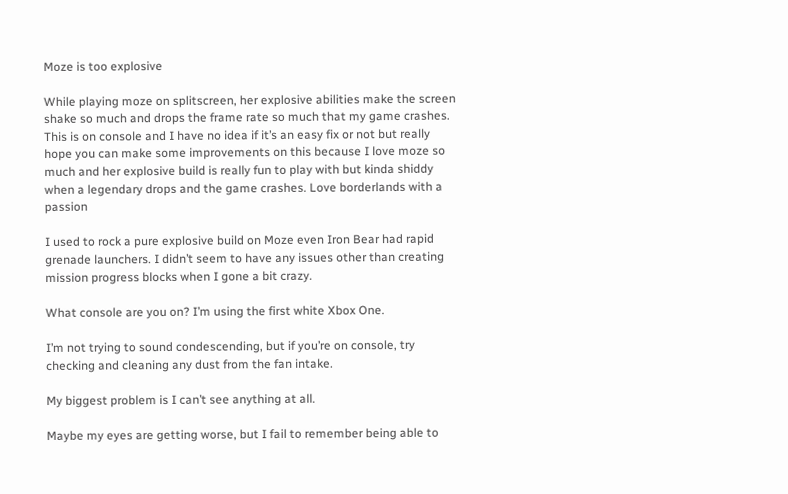Moze is too explosive

While playing moze on splitscreen, her explosive abilities make the screen shake so much and drops the frame rate so much that my game crashes. This is on console and I have no idea if it’s an easy fix or not but really hope you can make some improvements on this because I love moze so much and her explosive build is really fun to play with but kinda shiddy when a legendary drops and the game crashes. Love borderlands with a passion

I used to rock a pure explosive build on Moze even Iron Bear had rapid grenade launchers. I didn’t seem to have any issues other than creating mission progress blocks when I gone a bit crazy.

What console are you on? I’m using the first white Xbox One.

I’m not trying to sound condescending, but if you’re on console, try checking and cleaning any dust from the fan intake.

My biggest problem is I can’t see anything at all.

Maybe my eyes are getting worse, but I fail to remember being able to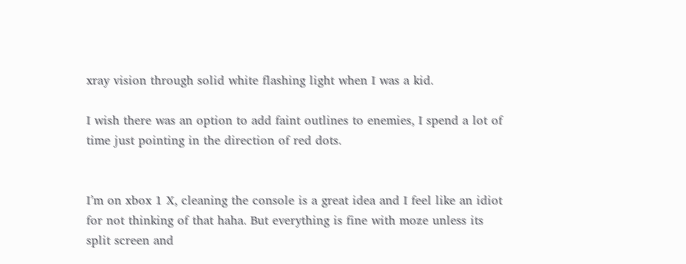xray vision through solid white flashing light when I was a kid.

I wish there was an option to add faint outlines to enemies, I spend a lot of time just pointing in the direction of red dots.


I’m on xbox 1 X, cleaning the console is a great idea and I feel like an idiot for not thinking of that haha. But everything is fine with moze unless its split screen and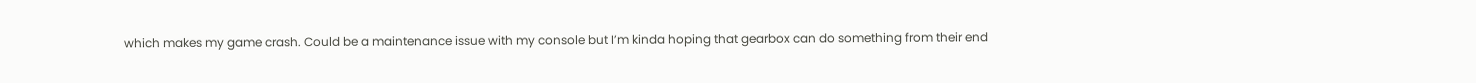which makes my game crash. Could be a maintenance issue with my console but I’m kinda hoping that gearbox can do something from their end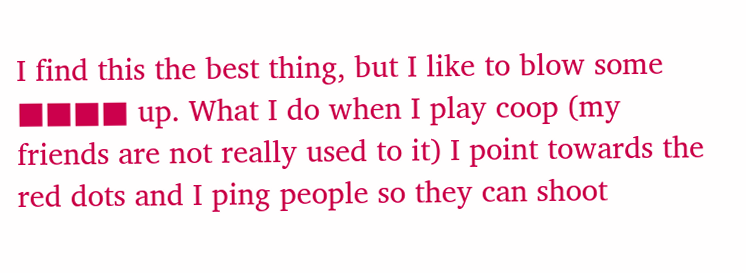I find this the best thing, but I like to blow some ■■■■ up. What I do when I play coop (my friends are not really used to it) I point towards the red dots and I ping people so they can shoot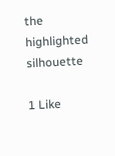the highlighted silhouette

1 Like